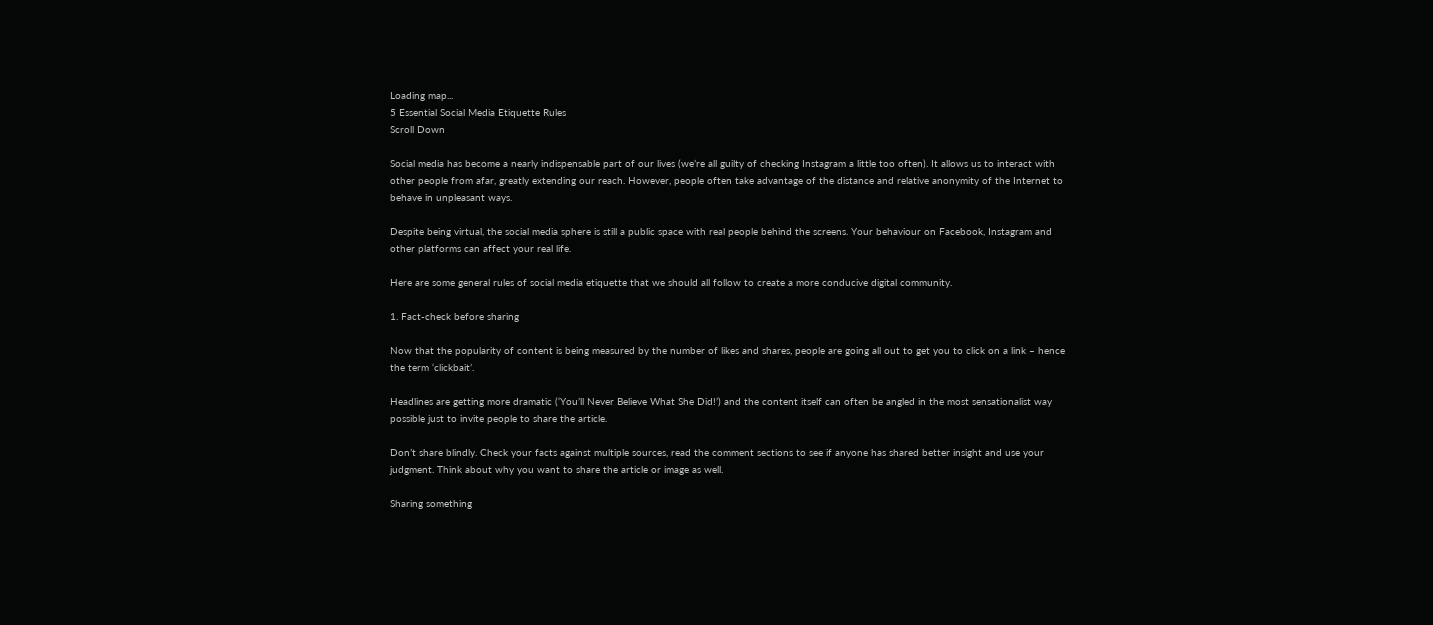Loading map...
5 Essential Social Media Etiquette Rules
Scroll Down

Social media has become a nearly indispensable part of our lives (we’re all guilty of checking Instagram a little too often). It allows us to interact with other people from afar, greatly extending our reach. However, people often take advantage of the distance and relative anonymity of the Internet to behave in unpleasant ways.

Despite being virtual, the social media sphere is still a public space with real people behind the screens. Your behaviour on Facebook, Instagram and other platforms can affect your real life.

Here are some general rules of social media etiquette that we should all follow to create a more conducive digital community.

1. Fact-check before sharing

Now that the popularity of content is being measured by the number of likes and shares, people are going all out to get you to click on a link – hence the term ‘clickbait’.

Headlines are getting more dramatic (‘You’ll Never Believe What She Did!’) and the content itself can often be angled in the most sensationalist way possible just to invite people to share the article.

Don’t share blindly. Check your facts against multiple sources, read the comment sections to see if anyone has shared better insight and use your judgment. Think about why you want to share the article or image as well.

Sharing something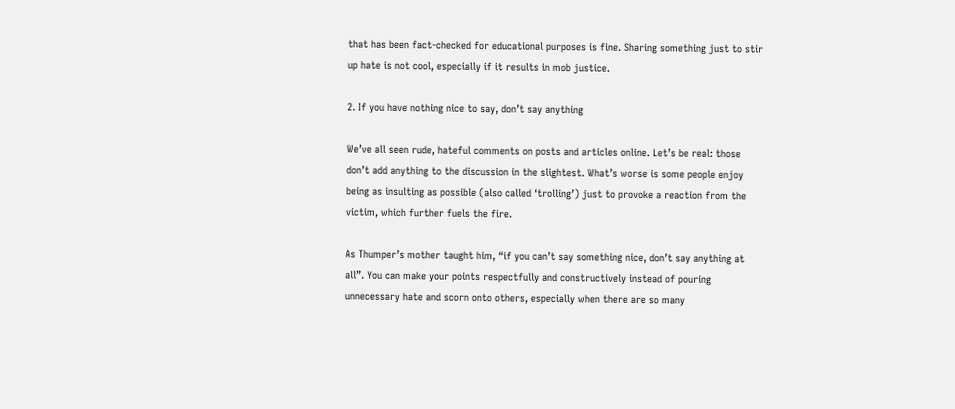that has been fact-checked for educational purposes is fine. Sharing something just to stir up hate is not cool, especially if it results in mob justice.

2. If you have nothing nice to say, don’t say anything

We’ve all seen rude, hateful comments on posts and articles online. Let’s be real: those don’t add anything to the discussion in the slightest. What’s worse is some people enjoy being as insulting as possible (also called ‘trolling’) just to provoke a reaction from the victim, which further fuels the fire.

As Thumper’s mother taught him, “if you can’t say something nice, don’t say anything at all”. You can make your points respectfully and constructively instead of pouring unnecessary hate and scorn onto others, especially when there are so many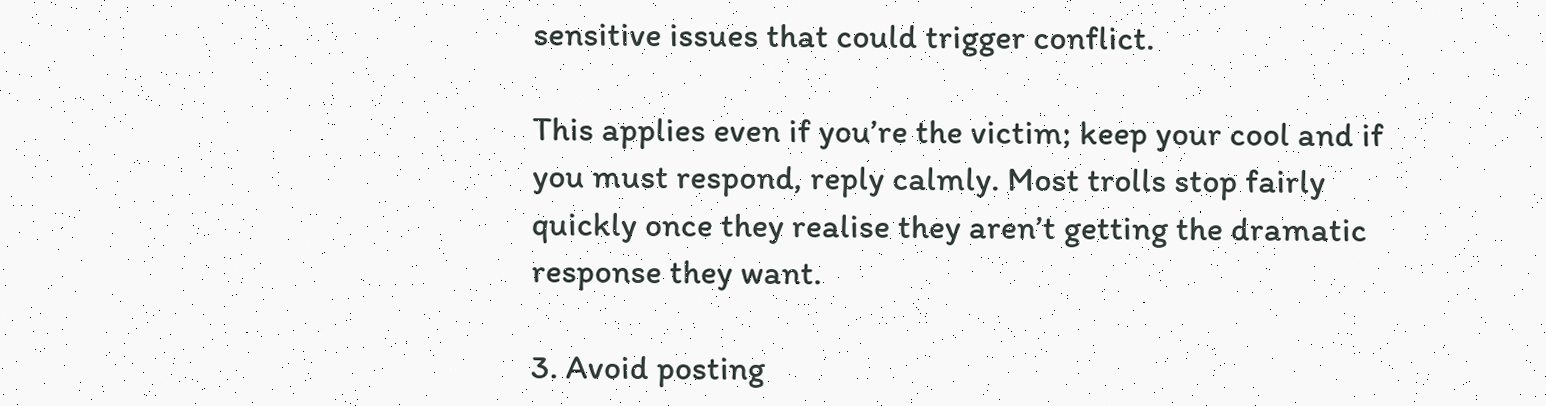sensitive issues that could trigger conflict.

This applies even if you’re the victim; keep your cool and if you must respond, reply calmly. Most trolls stop fairly quickly once they realise they aren’t getting the dramatic response they want.

3. Avoid posting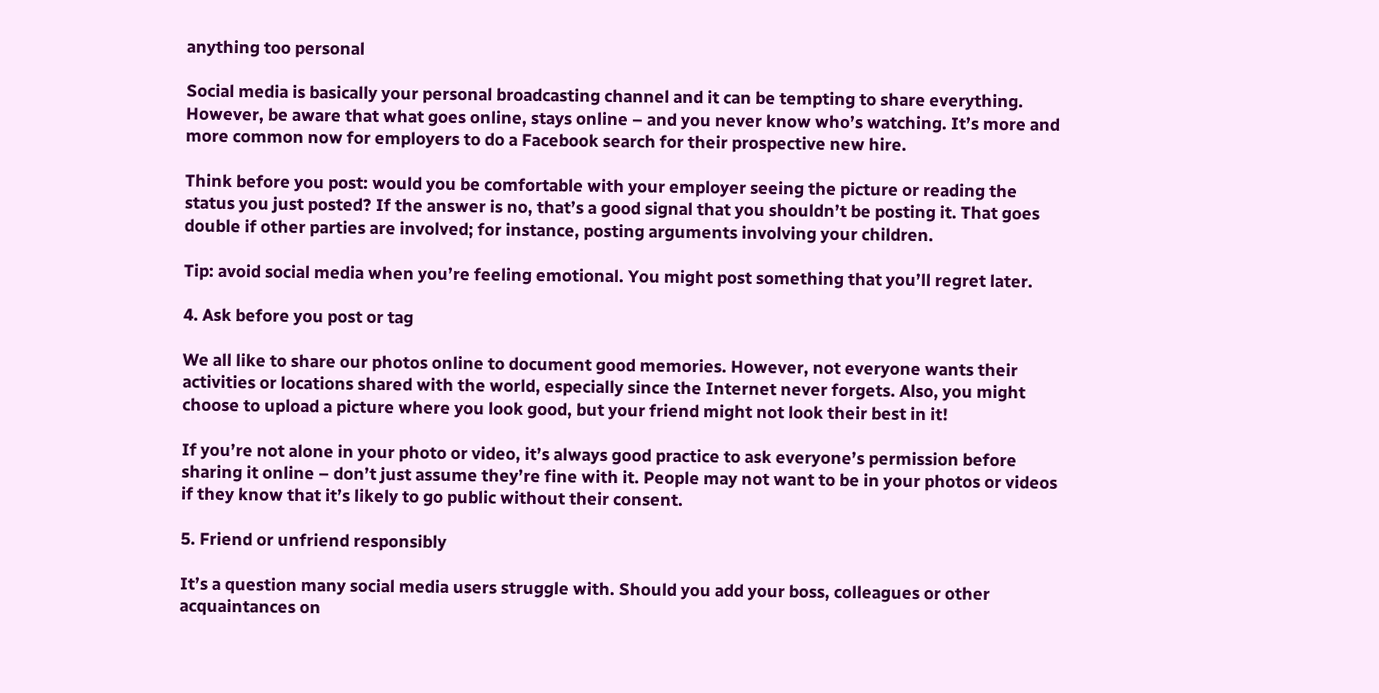anything too personal

Social media is basically your personal broadcasting channel and it can be tempting to share everything. However, be aware that what goes online, stays online – and you never know who’s watching. It’s more and more common now for employers to do a Facebook search for their prospective new hire.

Think before you post: would you be comfortable with your employer seeing the picture or reading the status you just posted? If the answer is no, that’s a good signal that you shouldn’t be posting it. That goes double if other parties are involved; for instance, posting arguments involving your children.

Tip: avoid social media when you’re feeling emotional. You might post something that you’ll regret later.

4. Ask before you post or tag

We all like to share our photos online to document good memories. However, not everyone wants their activities or locations shared with the world, especially since the Internet never forgets. Also, you might choose to upload a picture where you look good, but your friend might not look their best in it!

If you’re not alone in your photo or video, it’s always good practice to ask everyone’s permission before sharing it online – don’t just assume they’re fine with it. People may not want to be in your photos or videos if they know that it’s likely to go public without their consent.

5. Friend or unfriend responsibly

It’s a question many social media users struggle with. Should you add your boss, colleagues or other acquaintances on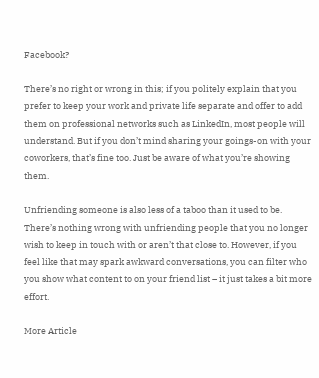Facebook?

There’s no right or wrong in this; if you politely explain that you prefer to keep your work and private life separate and offer to add them on professional networks such as LinkedIn, most people will understand. But if you don’t mind sharing your goings-on with your coworkers, that’s fine too. Just be aware of what you’re showing them.

Unfriending someone is also less of a taboo than it used to be. There’s nothing wrong with unfriending people that you no longer wish to keep in touch with or aren’t that close to. However, if you feel like that may spark awkward conversations, you can filter who you show what content to on your friend list – it just takes a bit more effort.

More Article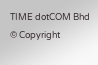TIME dotCOM Bhd © Copyright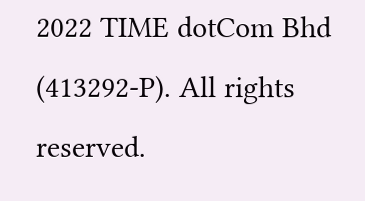2022 TIME dotCom Bhd (413292-P). All rights reserved.